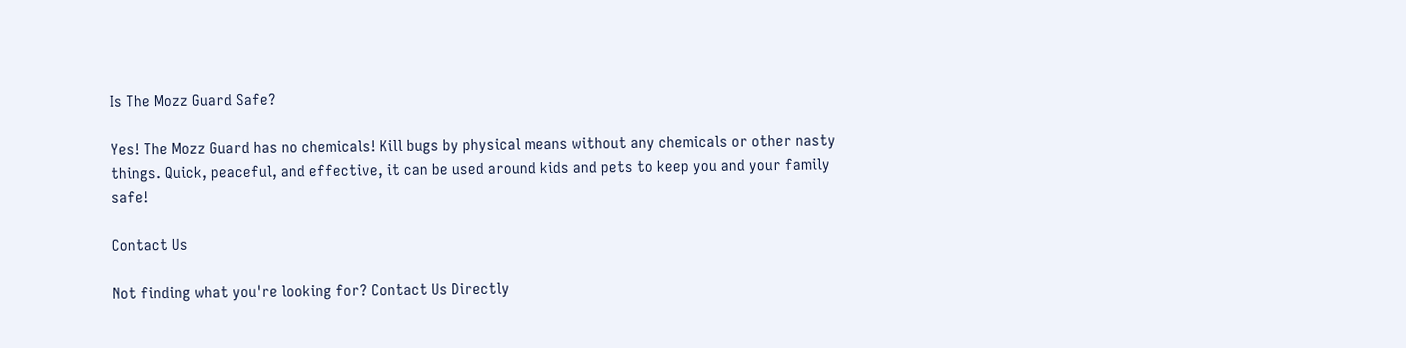Is The Mozz Guard Safe?

Yes! The Mozz Guard has no chemicals! Kill bugs by physical means without any chemicals or other nasty things. Quick, peaceful, and effective, it can be used around kids and pets to keep you and your family safe!

Contact Us

Not finding what you're looking for? Contact Us Directly